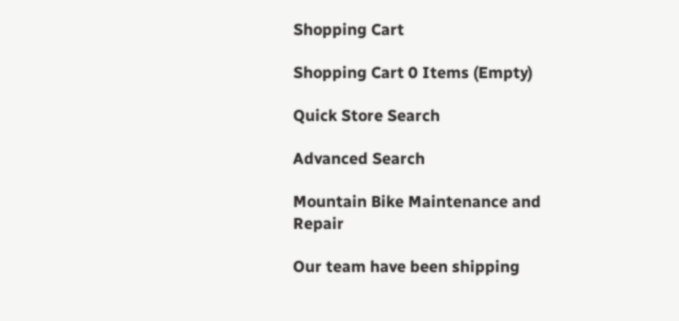Shopping Cart

Shopping Cart 0 Items (Empty)

Quick Store Search

Advanced Search

Mountain Bike Maintenance and Repair

Our team have been shipping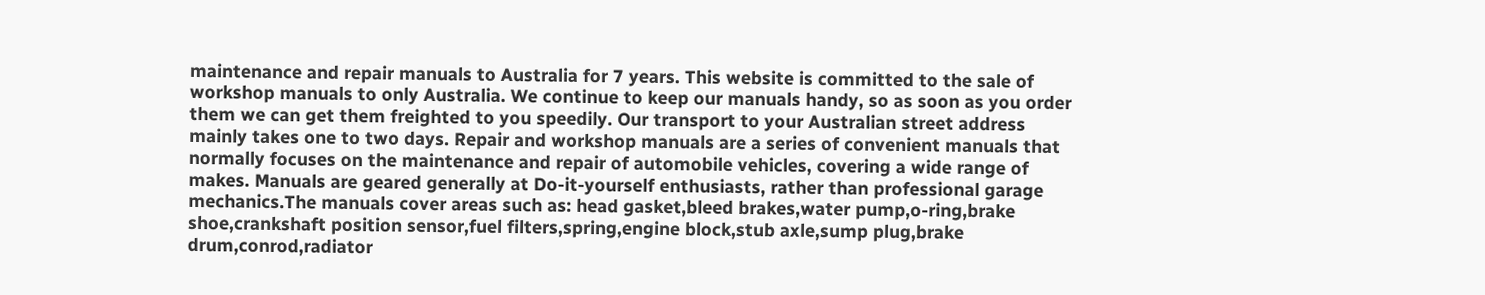maintenance and repair manuals to Australia for 7 years. This website is committed to the sale of workshop manuals to only Australia. We continue to keep our manuals handy, so as soon as you order them we can get them freighted to you speedily. Our transport to your Australian street address mainly takes one to two days. Repair and workshop manuals are a series of convenient manuals that normally focuses on the maintenance and repair of automobile vehicles, covering a wide range of makes. Manuals are geared generally at Do-it-yourself enthusiasts, rather than professional garage mechanics.The manuals cover areas such as: head gasket,bleed brakes,water pump,o-ring,brake shoe,crankshaft position sensor,fuel filters,spring,engine block,stub axle,sump plug,brake drum,conrod,radiator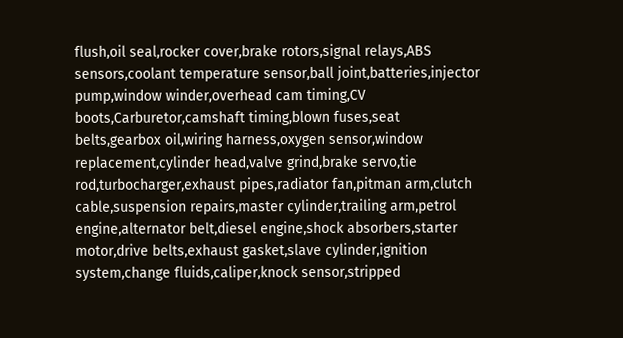flush,oil seal,rocker cover,brake rotors,signal relays,ABS sensors,coolant temperature sensor,ball joint,batteries,injector pump,window winder,overhead cam timing,CV boots,Carburetor,camshaft timing,blown fuses,seat belts,gearbox oil,wiring harness,oxygen sensor,window replacement,cylinder head,valve grind,brake servo,tie rod,turbocharger,exhaust pipes,radiator fan,pitman arm,clutch cable,suspension repairs,master cylinder,trailing arm,petrol engine,alternator belt,diesel engine,shock absorbers,starter motor,drive belts,exhaust gasket,slave cylinder,ignition system,change fluids,caliper,knock sensor,stripped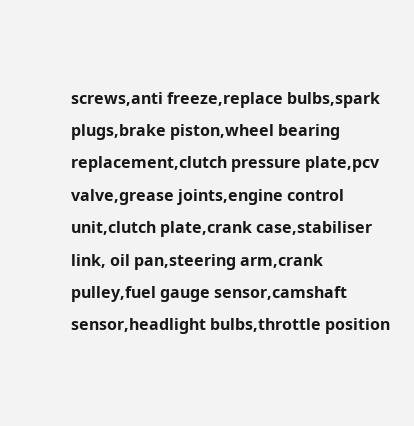screws,anti freeze,replace bulbs,spark plugs,brake piston,wheel bearing replacement,clutch pressure plate,pcv valve,grease joints,engine control unit,clutch plate,crank case,stabiliser link, oil pan,steering arm,crank pulley,fuel gauge sensor,camshaft sensor,headlight bulbs,throttle position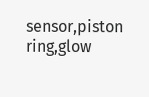sensor,piston ring,glow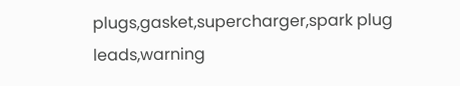plugs,gasket,supercharger,spark plug leads,warning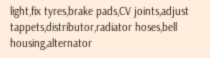light,fix tyres,brake pads,CV joints,adjust tappets,distributor,radiator hoses,bell housing,alternator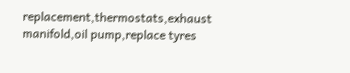replacement,thermostats,exhaust manifold,oil pump,replace tyres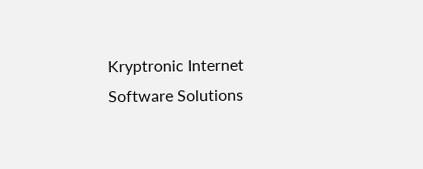Kryptronic Internet Software Solutions